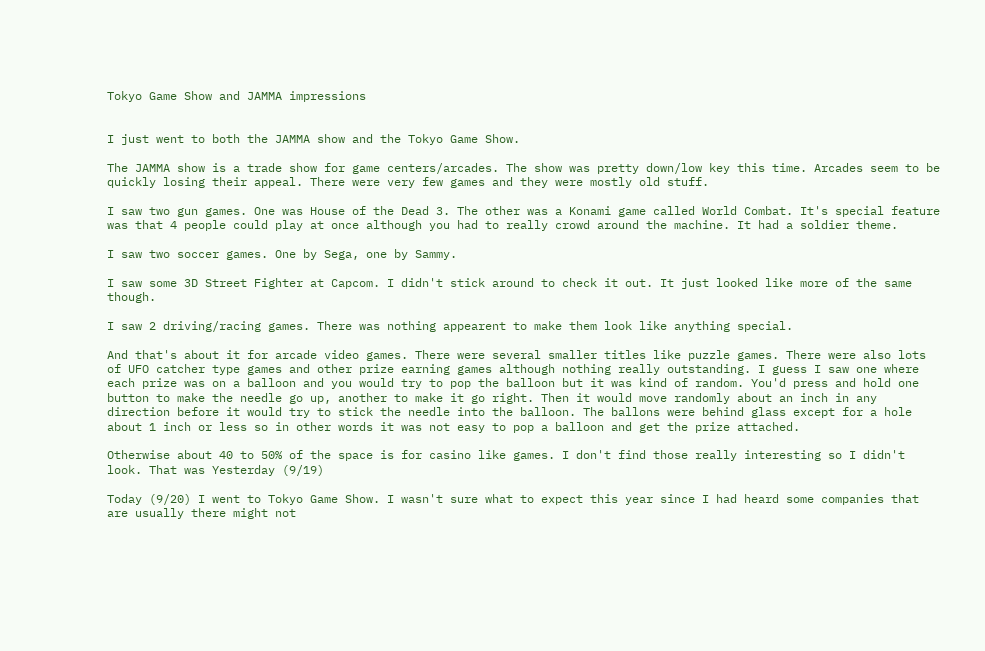Tokyo Game Show and JAMMA impressions


I just went to both the JAMMA show and the Tokyo Game Show.

The JAMMA show is a trade show for game centers/arcades. The show was pretty down/low key this time. Arcades seem to be quickly losing their appeal. There were very few games and they were mostly old stuff.

I saw two gun games. One was House of the Dead 3. The other was a Konami game called World Combat. It's special feature was that 4 people could play at once although you had to really crowd around the machine. It had a soldier theme.

I saw two soccer games. One by Sega, one by Sammy.

I saw some 3D Street Fighter at Capcom. I didn't stick around to check it out. It just looked like more of the same though.

I saw 2 driving/racing games. There was nothing appearent to make them look like anything special.

And that's about it for arcade video games. There were several smaller titles like puzzle games. There were also lots of UFO catcher type games and other prize earning games although nothing really outstanding. I guess I saw one where each prize was on a balloon and you would try to pop the balloon but it was kind of random. You'd press and hold one button to make the needle go up, another to make it go right. Then it would move randomly about an inch in any direction before it would try to stick the needle into the balloon. The ballons were behind glass except for a hole about 1 inch or less so in other words it was not easy to pop a balloon and get the prize attached.

Otherwise about 40 to 50% of the space is for casino like games. I don't find those really interesting so I didn't look. That was Yesterday (9/19)

Today (9/20) I went to Tokyo Game Show. I wasn't sure what to expect this year since I had heard some companies that are usually there might not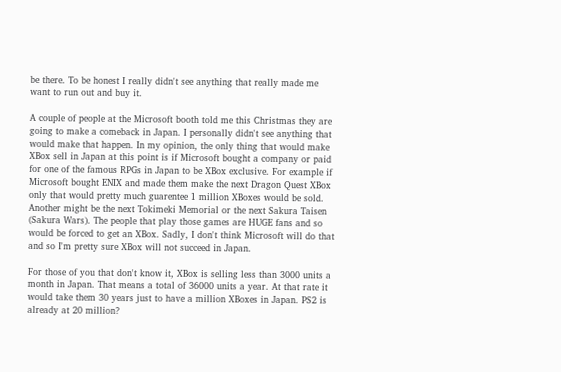be there. To be honest I really didn't see anything that really made me want to run out and buy it.

A couple of people at the Microsoft booth told me this Christmas they are going to make a comeback in Japan. I personally didn't see anything that would make that happen. In my opinion, the only thing that would make XBox sell in Japan at this point is if Microsoft bought a company or paid for one of the famous RPGs in Japan to be XBox exclusive. For example if Microsoft bought ENIX and made them make the next Dragon Quest XBox only that would pretty much guarentee 1 million XBoxes would be sold. Another might be the next Tokimeki Memorial or the next Sakura Taisen (Sakura Wars). The people that play those games are HUGE fans and so would be forced to get an XBox. Sadly, I don't think Microsoft will do that and so I'm pretty sure XBox will not succeed in Japan.

For those of you that don't know it, XBox is selling less than 3000 units a month in Japan. That means a total of 36000 units a year. At that rate it would take them 30 years just to have a million XBoxes in Japan. PS2 is already at 20 million?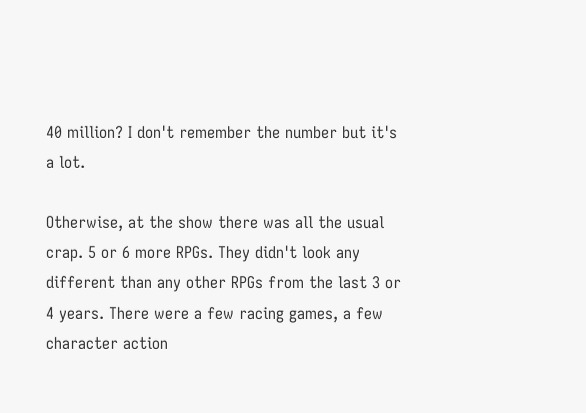40 million? I don't remember the number but it's a lot.

Otherwise, at the show there was all the usual crap. 5 or 6 more RPGs. They didn't look any different than any other RPGs from the last 3 or 4 years. There were a few racing games, a few character action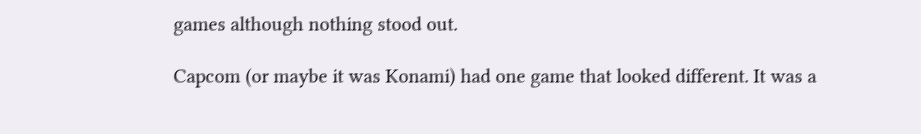games although nothing stood out.

Capcom (or maybe it was Konami) had one game that looked different. It was a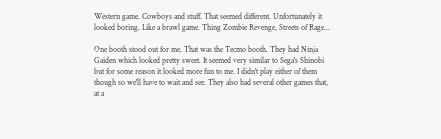Western game. Cowboys and stuff. That seemed different. Unfortunately it looked boring. Like a brawl game. Thing Zombie Revenge, Streets of Rage...

One booth stood out for me. That was the Tecmo booth. They had Ninja Gaiden which looked pretty sweet. It seemed very similar to Sega's Shinobi but for some reason it looked more fun to me. I didn't play either of them though so we'll have to wait and see. They also had several other games that, at a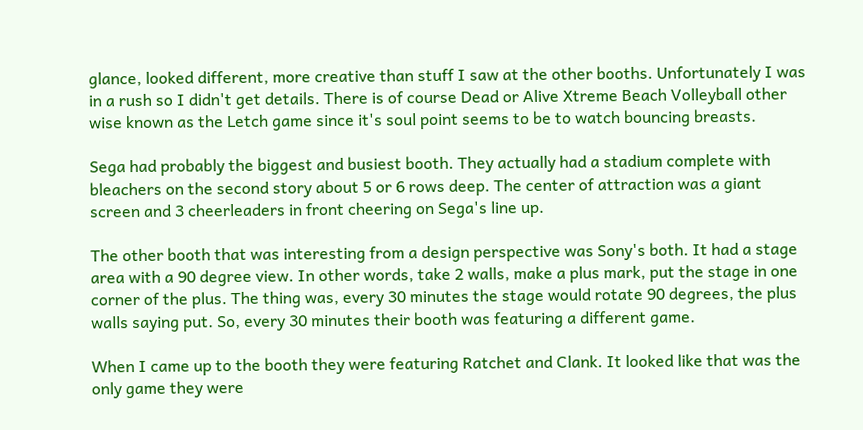glance, looked different, more creative than stuff I saw at the other booths. Unfortunately I was in a rush so I didn't get details. There is of course Dead or Alive Xtreme Beach Volleyball other wise known as the Letch game since it's soul point seems to be to watch bouncing breasts.

Sega had probably the biggest and busiest booth. They actually had a stadium complete with bleachers on the second story about 5 or 6 rows deep. The center of attraction was a giant screen and 3 cheerleaders in front cheering on Sega's line up.

The other booth that was interesting from a design perspective was Sony's both. It had a stage area with a 90 degree view. In other words, take 2 walls, make a plus mark, put the stage in one corner of the plus. The thing was, every 30 minutes the stage would rotate 90 degrees, the plus walls saying put. So, every 30 minutes their booth was featuring a different game.

When I came up to the booth they were featuring Ratchet and Clank. It looked like that was the only game they were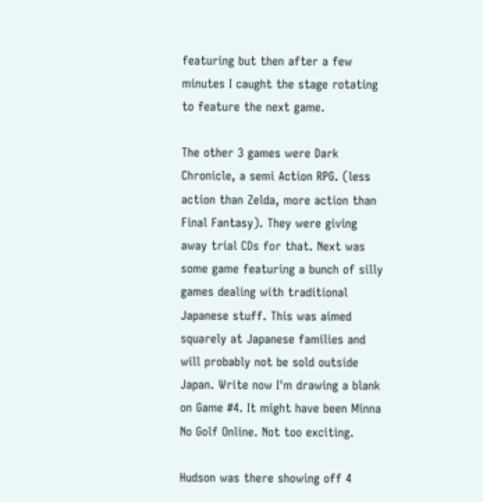featuring but then after a few minutes I caught the stage rotating to feature the next game.

The other 3 games were Dark Chronicle, a semi Action RPG. (less action than Zelda, more action than Final Fantasy). They were giving away trial CDs for that. Next was some game featuring a bunch of silly games dealing with traditional Japanese stuff. This was aimed squarely at Japanese families and will probably not be sold outside Japan. Write now I'm drawing a blank on Game #4. It might have been Minna No Golf Online. Not too exciting.

Hudson was there showing off 4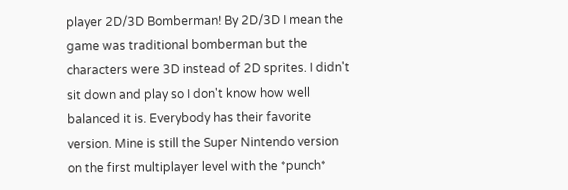player 2D/3D Bomberman! By 2D/3D I mean the game was traditional bomberman but the characters were 3D instead of 2D sprites. I didn't sit down and play so I don't know how well balanced it is. Everybody has their favorite version. Mine is still the Super Nintendo version on the first multiplayer level with the *punch*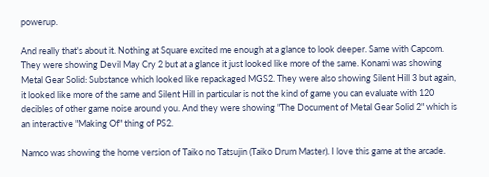powerup.

And really that's about it. Nothing at Square excited me enough at a glance to look deeper. Same with Capcom. They were showing Devil May Cry 2 but at a glance it just looked like more of the same. Konami was showing Metal Gear Solid: Substance which looked like repackaged MGS2. They were also showing Silent Hill 3 but again, it looked like more of the same and Silent Hill in particular is not the kind of game you can evaluate with 120 decibles of other game noise around you. And they were showing "The Document of Metal Gear Solid 2" which is an interactive "Making Of" thing of PS2.

Namco was showing the home version of Taiko no Tatsujin (Taiko Drum Master). I love this game at the arcade.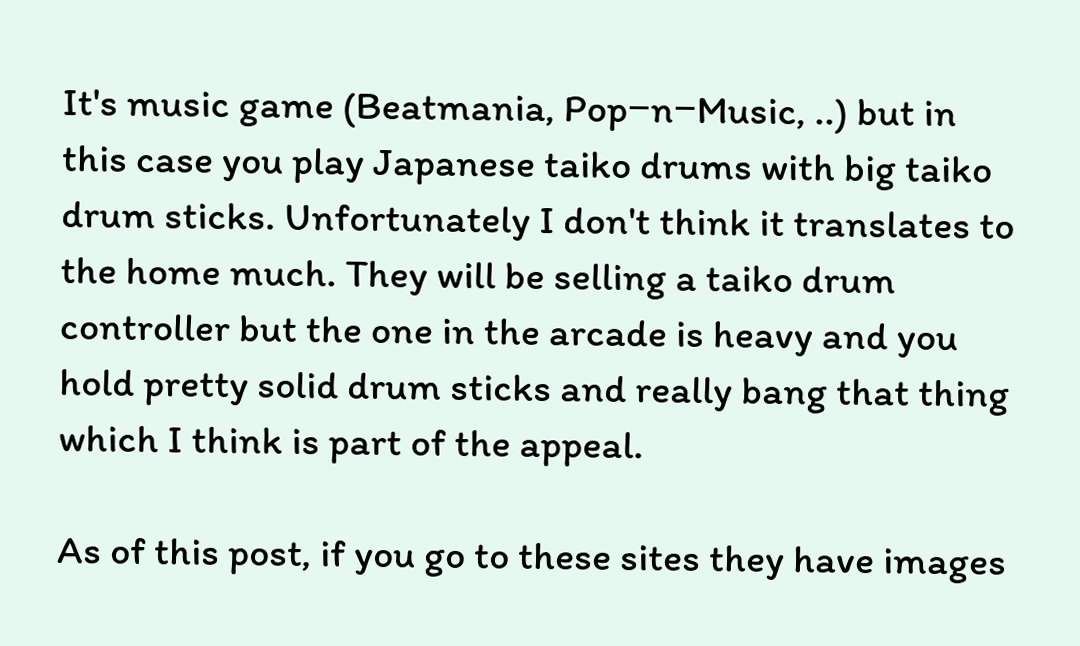It's music game (Beatmania, Pop−n−Music, ..) but in this case you play Japanese taiko drums with big taiko drum sticks. Unfortunately I don't think it translates to the home much. They will be selling a taiko drum controller but the one in the arcade is heavy and you hold pretty solid drum sticks and really bang that thing which I think is part of the appeal.

As of this post, if you go to these sites they have images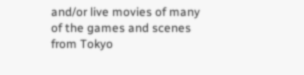and/or live movies of many of the games and scenes from Tokyo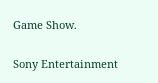Game Show.

Sony Entertainment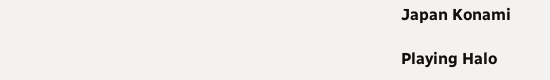Japan Konami

Playing Halo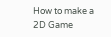How to make a 2D Game